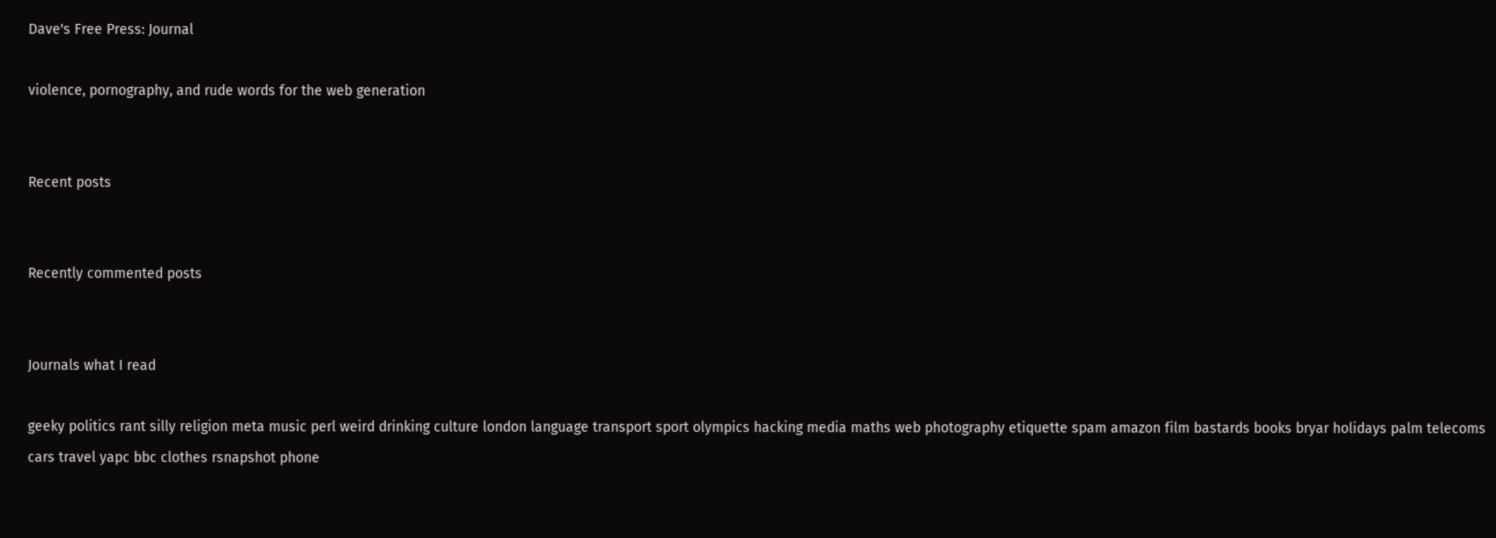Dave's Free Press: Journal

violence, pornography, and rude words for the web generation


Recent posts


Recently commented posts


Journals what I read

geeky politics rant silly religion meta music perl weird drinking culture london language transport sport olympics hacking media maths web photography etiquette spam amazon film bastards books bryar holidays palm telecoms cars travel yapc bbc clothes rsnapshot phone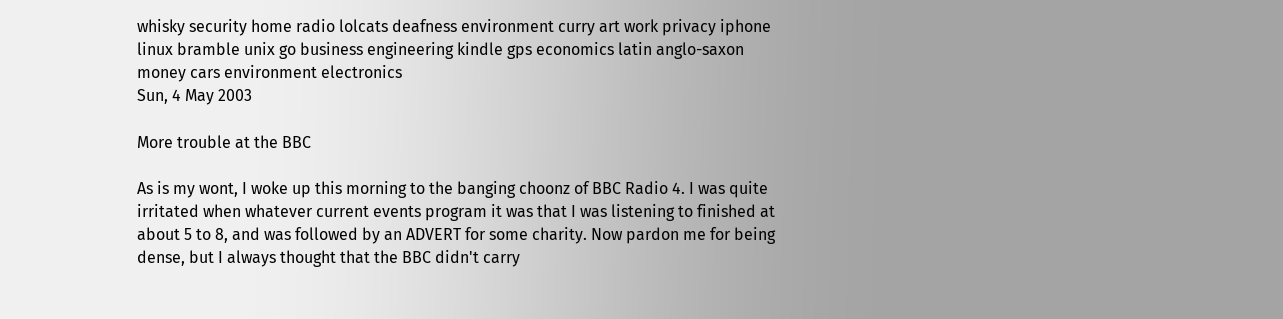whisky security home radio lolcats deafness environment curry art work privacy iphone linux bramble unix go business engineering kindle gps economics latin anglo-saxon money cars environment electronics
Sun, 4 May 2003

More trouble at the BBC

As is my wont, I woke up this morning to the banging choonz of BBC Radio 4. I was quite irritated when whatever current events program it was that I was listening to finished at about 5 to 8, and was followed by an ADVERT for some charity. Now pardon me for being dense, but I always thought that the BBC didn't carry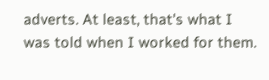adverts. At least, that's what I was told when I worked for them.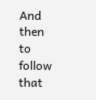And then to follow that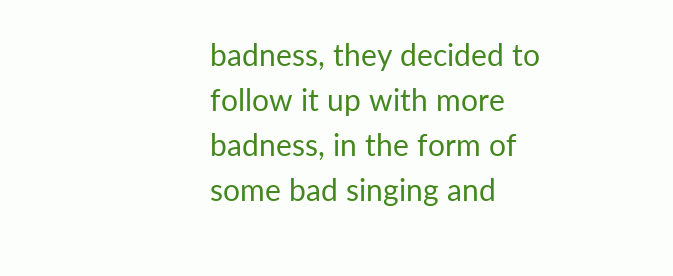badness, they decided to follow it up with more badness, in the form of some bad singing and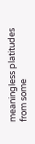meaningless platitudes from some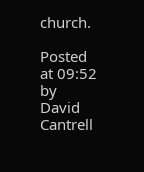church.

Posted at 09:52 by David Cantrell